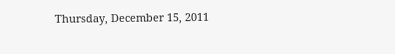Thursday, December 15, 2011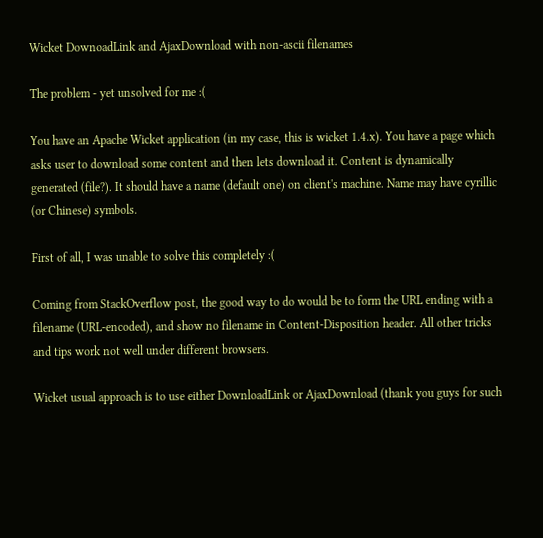Wicket DownoadLink and AjaxDownload with non-ascii filenames

The problem - yet unsolved for me :(

You have an Apache Wicket application (in my case, this is wicket 1.4.x). You have a page which asks user to download some content and then lets download it. Content is dynamically generated (file?). It should have a name (default one) on client's machine. Name may have cyrillic (or Chinese) symbols.

First of all, I was unable to solve this completely :(

Coming from StackOverflow post, the good way to do would be to form the URL ending with a filename (URL-encoded), and show no filename in Content-Disposition header. All other tricks and tips work not well under different browsers.

Wicket usual approach is to use either DownloadLink or AjaxDownload (thank you guys for such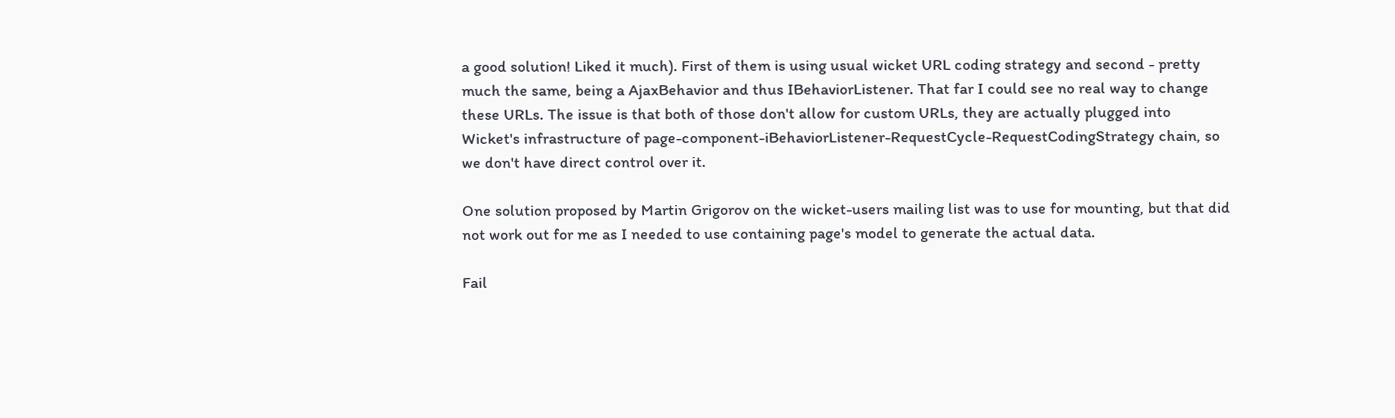a good solution! Liked it much). First of them is using usual wicket URL coding strategy and second - pretty much the same, being a AjaxBehavior and thus IBehaviorListener. That far I could see no real way to change these URLs. The issue is that both of those don't allow for custom URLs, they are actually plugged into Wicket's infrastructure of page-component-iBehaviorListener-RequestCycle-RequestCodingStrategy chain, so we don't have direct control over it.

One solution proposed by Martin Grigorov on the wicket-users mailing list was to use for mounting, but that did not work out for me as I needed to use containing page's model to generate the actual data.

Fail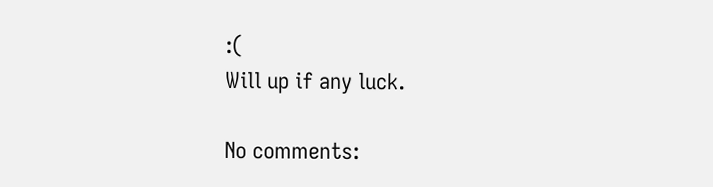:(
Will up if any luck.

No comments: